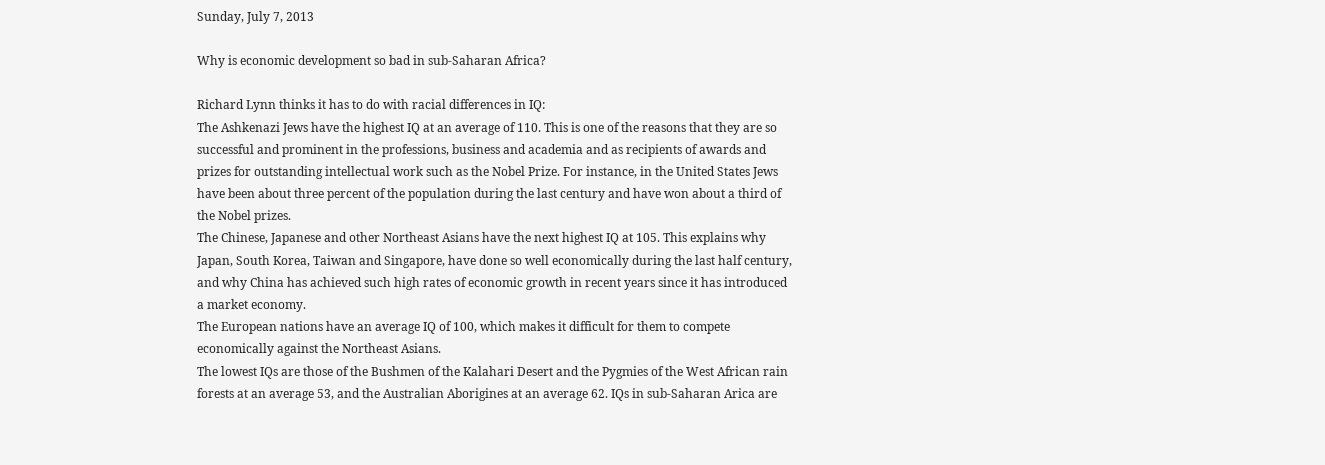Sunday, July 7, 2013

Why is economic development so bad in sub-Saharan Africa?

Richard Lynn thinks it has to do with racial differences in IQ:
The Ashkenazi Jews have the highest IQ at an average of 110. This is one of the reasons that they are so successful and prominent in the professions, business and academia and as recipients of awards and prizes for outstanding intellectual work such as the Nobel Prize. For instance, in the United States Jews have been about three percent of the population during the last century and have won about a third of the Nobel prizes.
The Chinese, Japanese and other Northeast Asians have the next highest IQ at 105. This explains why Japan, South Korea, Taiwan and Singapore, have done so well economically during the last half century, and why China has achieved such high rates of economic growth in recent years since it has introduced a market economy.
The European nations have an average IQ of 100, which makes it difficult for them to compete economically against the Northeast Asians.
The lowest IQs are those of the Bushmen of the Kalahari Desert and the Pygmies of the West African rain forests at an average 53, and the Australian Aborigines at an average 62. IQs in sub-Saharan Arica are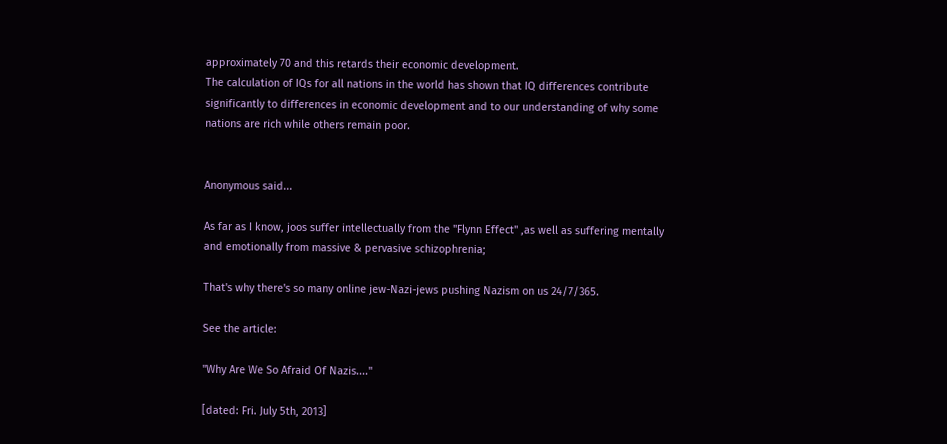approximately 70 and this retards their economic development.
The calculation of IQs for all nations in the world has shown that IQ differences contribute significantly to differences in economic development and to our understanding of why some nations are rich while others remain poor.


Anonymous said...

As far as I know, joos suffer intellectually from the "Flynn Effect" ,as well as suffering mentally and emotionally from massive & pervasive schizophrenia;

That's why there's so many online jew-Nazi-jews pushing Nazism on us 24/7/365.

See the article:

"Why Are We So Afraid Of Nazis...."

[dated: Fri. July 5th, 2013]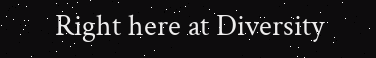Right here at Diversity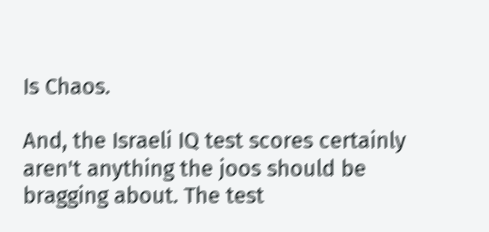Is Chaos.

And, the Israeli IQ test scores certainly aren't anything the joos should be bragging about. The test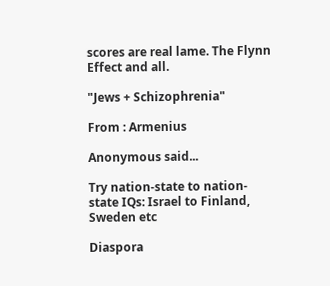scores are real lame. The Flynn Effect and all.

"Jews + Schizophrenia"

From : Armenius

Anonymous said...

Try nation-state to nation-state IQs: Israel to Finland, Sweden etc

Diaspora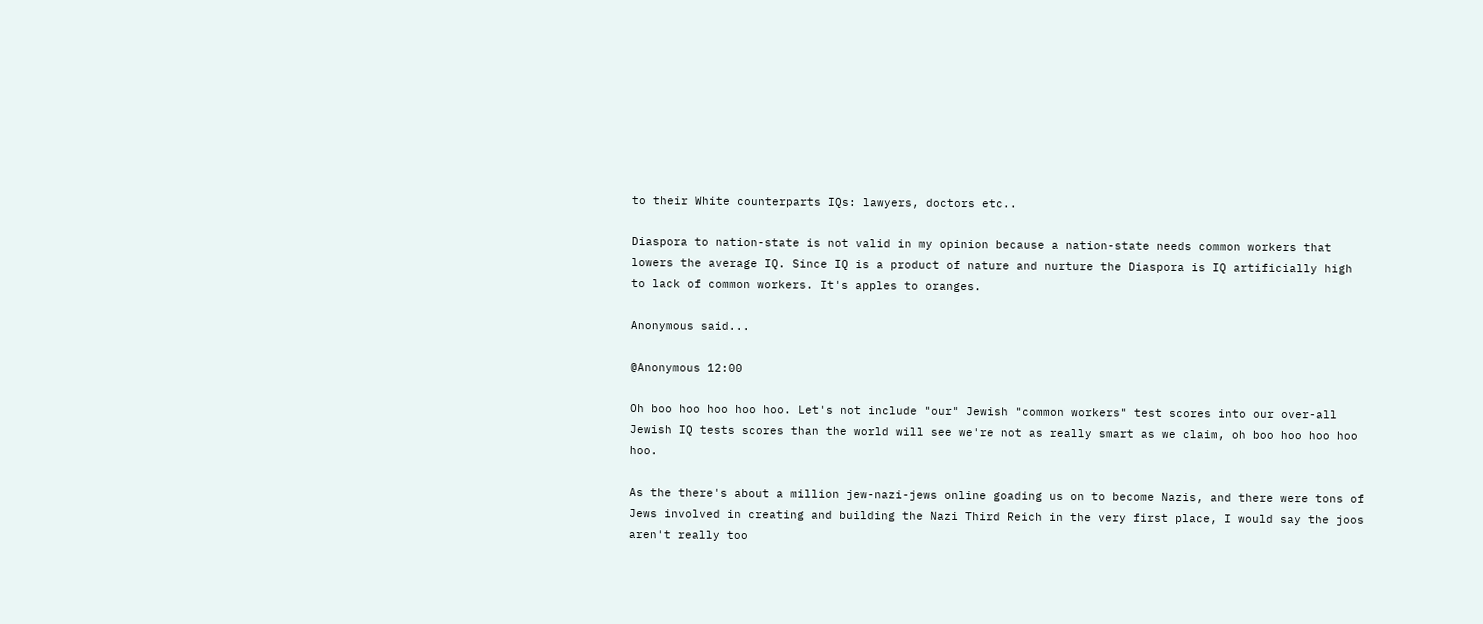to their White counterparts IQs: lawyers, doctors etc..

Diaspora to nation-state is not valid in my opinion because a nation-state needs common workers that lowers the average IQ. Since IQ is a product of nature and nurture the Diaspora is IQ artificially high to lack of common workers. It's apples to oranges.

Anonymous said...

@Anonymous 12:00

Oh boo hoo hoo hoo hoo. Let's not include "our" Jewish "common workers" test scores into our over-all Jewish IQ tests scores than the world will see we're not as really smart as we claim, oh boo hoo hoo hoo hoo.

As the there's about a million jew-nazi-jews online goading us on to become Nazis, and there were tons of Jews involved in creating and building the Nazi Third Reich in the very first place, I would say the joos aren't really too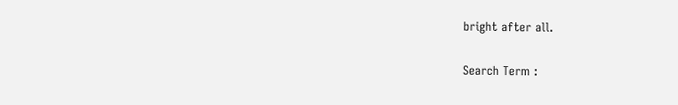bright after all.

Search Term :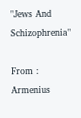"Jews And Schizophrenia"

From : Armenius